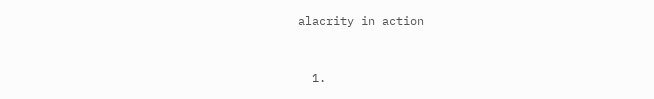alacrity in action


  1.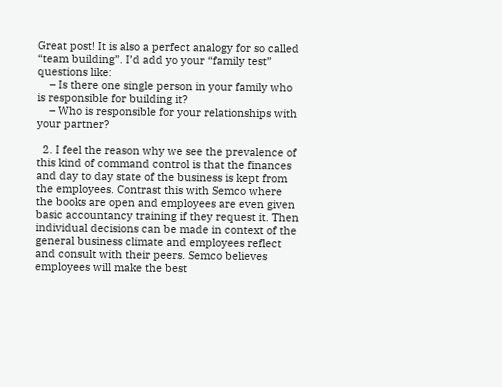Great post! It is also a perfect analogy for so called “team building”. I’d add yo your “family test” questions like:
    – Is there one single person in your family who is responsible for building it?
    – Who is responsible for your relationships with your partner?

  2. I feel the reason why we see the prevalence of this kind of command control is that the finances and day to day state of the business is kept from the employees. Contrast this with Semco where the books are open and employees are even given basic accountancy training if they request it. Then individual decisions can be made in context of the general business climate and employees reflect and consult with their peers. Semco believes employees will make the best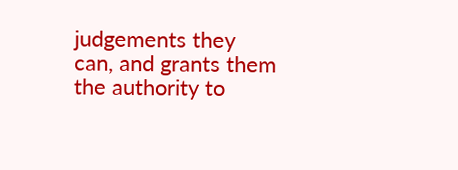judgements they can, and grants them the authority to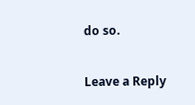do so.

Leave a Reply